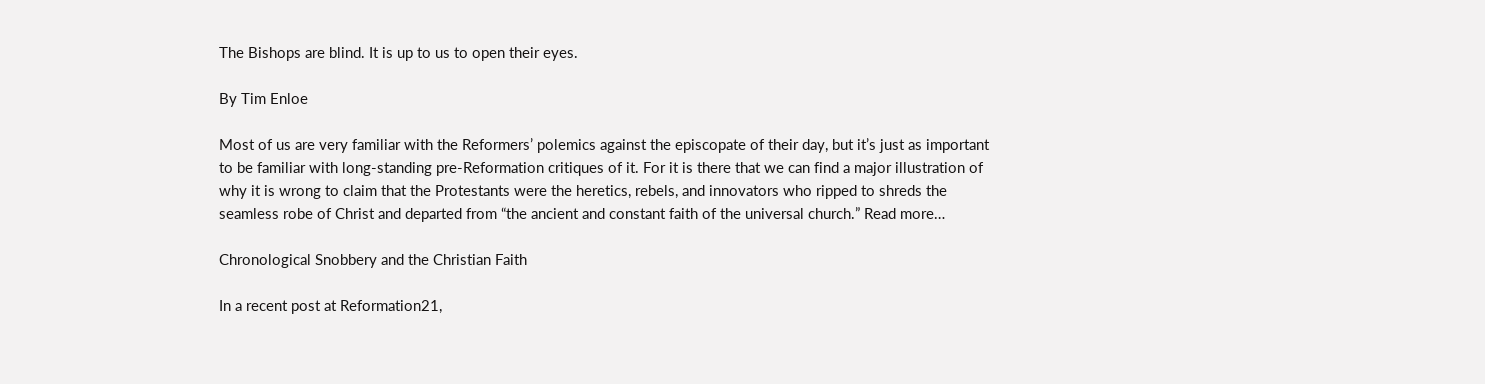The Bishops are blind. It is up to us to open their eyes.

By Tim Enloe

Most of us are very familiar with the Reformers’ polemics against the episcopate of their day, but it’s just as important to be familiar with long-standing pre-Reformation critiques of it. For it is there that we can find a major illustration of why it is wrong to claim that the Protestants were the heretics, rebels, and innovators who ripped to shreds the seamless robe of Christ and departed from “the ancient and constant faith of the universal church.” Read more…

Chronological Snobbery and the Christian Faith

In a recent post at Reformation21,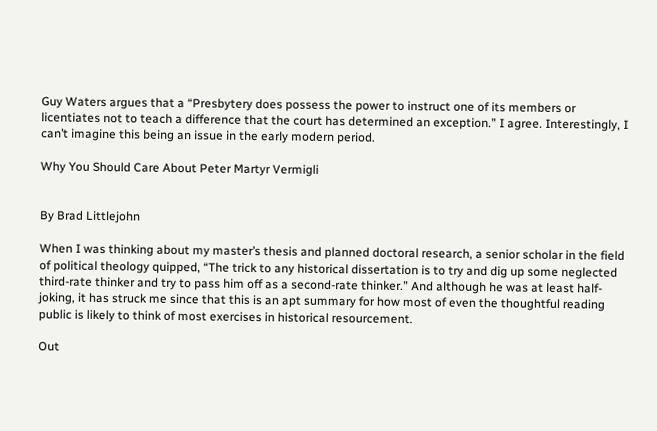Guy Waters argues that a “Presbytery does possess the power to instruct one of its members or licentiates not to teach a difference that the court has determined an exception.” I agree. Interestingly, I can’t imagine this being an issue in the early modern period.

Why You Should Care About Peter Martyr Vermigli


By Brad Littlejohn

When I was thinking about my master’s thesis and planned doctoral research, a senior scholar in the field of political theology quipped, “The trick to any historical dissertation is to try and dig up some neglected third-rate thinker and try to pass him off as a second-rate thinker.” And although he was at least half-joking, it has struck me since that this is an apt summary for how most of even the thoughtful reading public is likely to think of most exercises in historical resourcement.

Out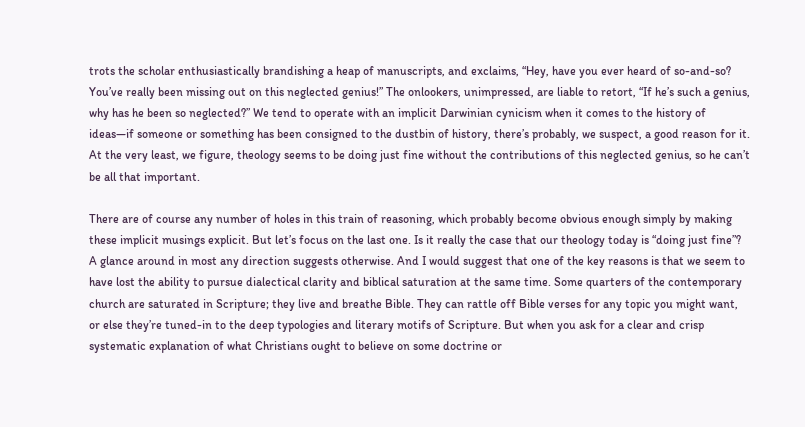trots the scholar enthusiastically brandishing a heap of manuscripts, and exclaims, “Hey, have you ever heard of so-and-so? You’ve really been missing out on this neglected genius!” The onlookers, unimpressed, are liable to retort, “If he’s such a genius, why has he been so neglected?” We tend to operate with an implicit Darwinian cynicism when it comes to the history of ideas—if someone or something has been consigned to the dustbin of history, there’s probably, we suspect, a good reason for it. At the very least, we figure, theology seems to be doing just fine without the contributions of this neglected genius, so he can’t be all that important.

There are of course any number of holes in this train of reasoning, which probably become obvious enough simply by making these implicit musings explicit. But let’s focus on the last one. Is it really the case that our theology today is “doing just fine”? A glance around in most any direction suggests otherwise. And I would suggest that one of the key reasons is that we seem to have lost the ability to pursue dialectical clarity and biblical saturation at the same time. Some quarters of the contemporary church are saturated in Scripture; they live and breathe Bible. They can rattle off Bible verses for any topic you might want, or else they’re tuned-in to the deep typologies and literary motifs of Scripture. But when you ask for a clear and crisp systematic explanation of what Christians ought to believe on some doctrine or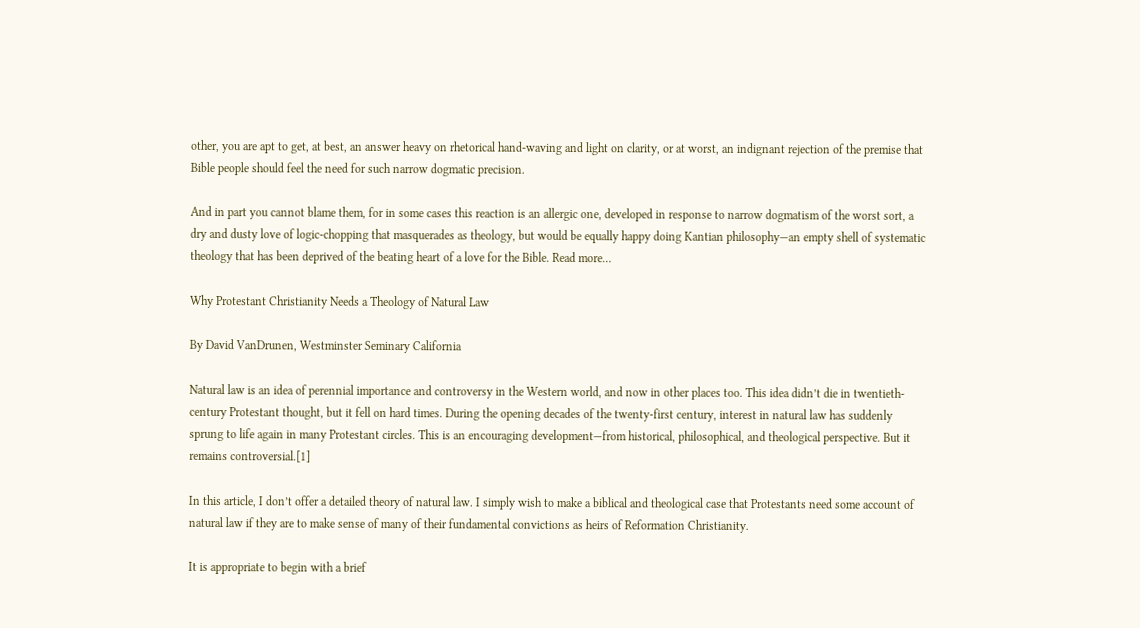other, you are apt to get, at best, an answer heavy on rhetorical hand-waving and light on clarity, or at worst, an indignant rejection of the premise that Bible people should feel the need for such narrow dogmatic precision.

And in part you cannot blame them, for in some cases this reaction is an allergic one, developed in response to narrow dogmatism of the worst sort, a dry and dusty love of logic-chopping that masquerades as theology, but would be equally happy doing Kantian philosophy—an empty shell of systematic theology that has been deprived of the beating heart of a love for the Bible. Read more…

Why Protestant Christianity Needs a Theology of Natural Law

By David VanDrunen, Westminster Seminary California

Natural law is an idea of perennial importance and controversy in the Western world, and now in other places too. This idea didn’t die in twentieth-century Protestant thought, but it fell on hard times. During the opening decades of the twenty-first century, interest in natural law has suddenly sprung to life again in many Protestant circles. This is an encouraging development—from historical, philosophical, and theological perspective. But it remains controversial.[1]

In this article, I don’t offer a detailed theory of natural law. I simply wish to make a biblical and theological case that Protestants need some account of natural law if they are to make sense of many of their fundamental convictions as heirs of Reformation Christianity.

It is appropriate to begin with a brief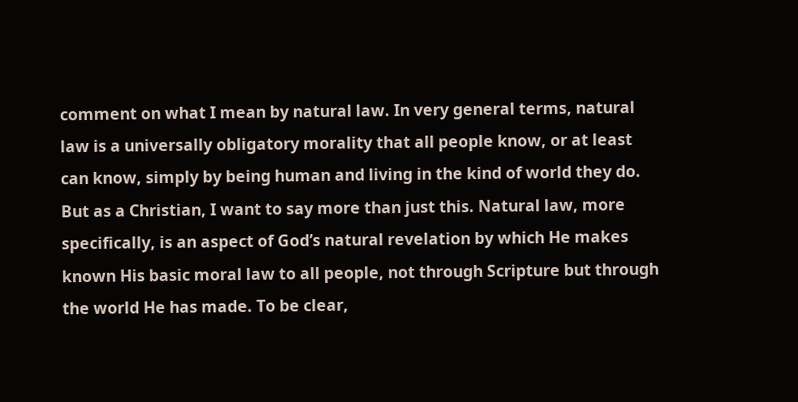comment on what I mean by natural law. In very general terms, natural law is a universally obligatory morality that all people know, or at least can know, simply by being human and living in the kind of world they do. But as a Christian, I want to say more than just this. Natural law, more specifically, is an aspect of God’s natural revelation by which He makes known His basic moral law to all people, not through Scripture but through the world He has made. To be clear,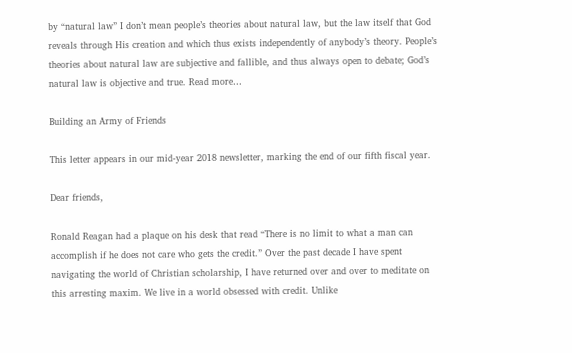by “natural law” I don’t mean people’s theories about natural law, but the law itself that God reveals through His creation and which thus exists independently of anybody’s theory. People’s theories about natural law are subjective and fallible, and thus always open to debate; God’s natural law is objective and true. Read more…

Building an Army of Friends

This letter appears in our mid-year 2018 newsletter, marking the end of our fifth fiscal year.

Dear friends,

Ronald Reagan had a plaque on his desk that read “There is no limit to what a man can accomplish if he does not care who gets the credit.” Over the past decade I have spent navigating the world of Christian scholarship, I have returned over and over to meditate on this arresting maxim. We live in a world obsessed with credit. Unlike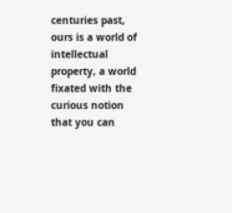centuries past, ours is a world of intellectual property, a world fixated with the curious notion that you can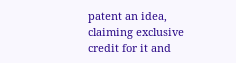patent an idea, claiming exclusive credit for it and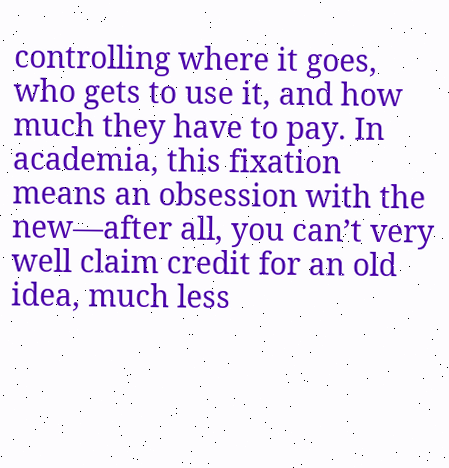controlling where it goes, who gets to use it, and how much they have to pay. In academia, this fixation means an obsession with the new—after all, you can’t very well claim credit for an old idea, much less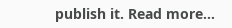publish it. Read more…